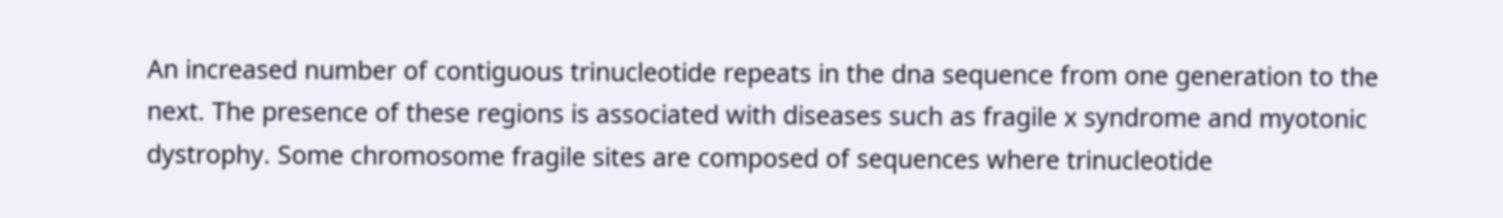An increased number of contiguous trinucleotide repeats in the dna sequence from one generation to the next. The presence of these regions is associated with diseases such as fragile x syndrome and myotonic dystrophy. Some chromosome fragile sites are composed of sequences where trinucleotide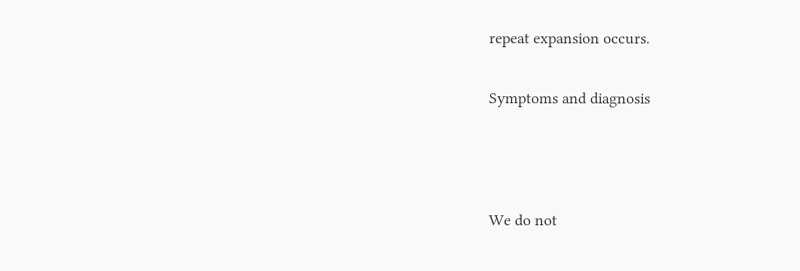repeat expansion occurs.

Symptoms and diagnosis



We do not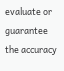evaluate or guarantee the accuracy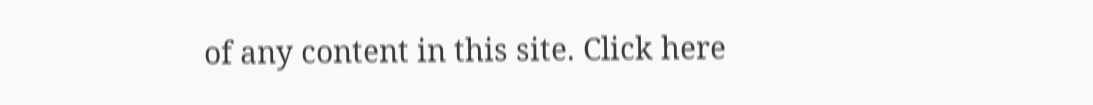of any content in this site. Click here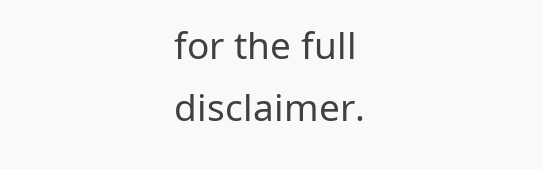for the full disclaimer.